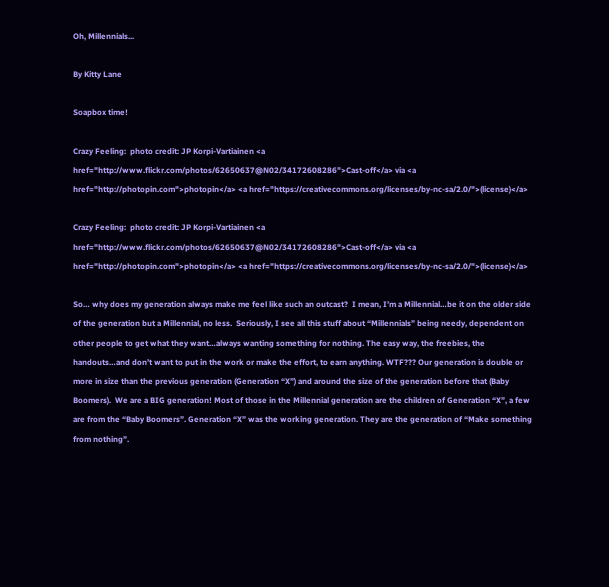Oh, Millennials...

By Kitty Lane

Soapbox time!

Crazy Feeling:  photo credit: JP Korpi-Vartiainen <a href="http://www.flickr.com/photos/62650637@N02/34172608286">Cast-off</a> via <a href="http://photopin.com">photopin</a> <a href="https://creativecommons.org/licenses/by-nc-sa/2.0/">(license)</a>

Crazy Feeling:  photo credit: JP Korpi-Vartiainen <a href="http://www.flickr.com/photos/62650637@N02/34172608286">Cast-off</a> via <a href="http://photopin.com">photopin</a> <a href="https://creativecommons.org/licenses/by-nc-sa/2.0/">(license)</a>

So… why does my generation always make me feel like such an outcast?  I mean, I’m a Millennial…be it on the older side of the generation but a Millennial, no less.  Seriously, I see all this stuff about “Millennials” being needy, dependent on other people to get what they want…always wanting something for nothing. The easy way, the freebies, the handouts…and don’t want to put in the work or make the effort, to earn anything. WTF??? Our generation is double or more in size than the previous generation (Generation “X”) and around the size of the generation before that (Baby Boomers).  We are a BIG generation! Most of those in the Millennial generation are the children of Generation “X”, a few are from the “Baby Boomers”. Generation “X” was the working generation. They are the generation of “Make something from nothing”.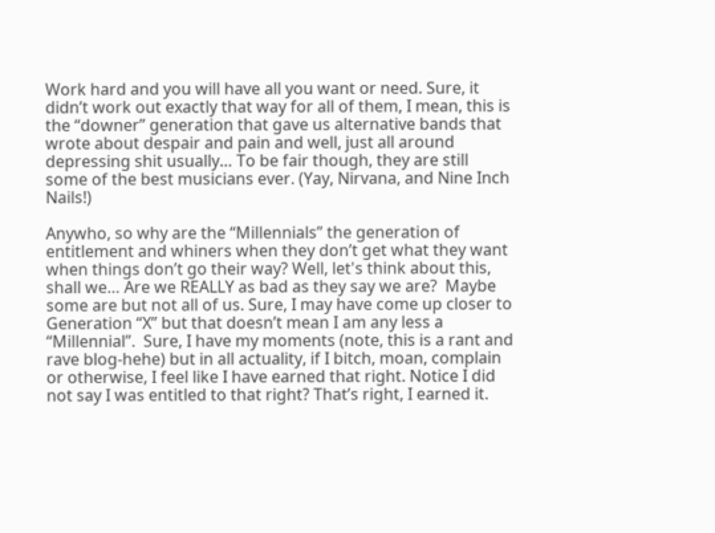Work hard and you will have all you want or need. Sure, it didn’t work out exactly that way for all of them, I mean, this is the “downer” generation that gave us alternative bands that wrote about despair and pain and well, just all around depressing shit usually… To be fair though, they are still some of the best musicians ever. (Yay, Nirvana, and Nine Inch Nails!)

Anywho, so why are the “Millennials” the generation of entitlement and whiners when they don’t get what they want when things don’t go their way? Well, let's think about this, shall we… Are we REALLY as bad as they say we are?  Maybe some are but not all of us. Sure, I may have come up closer to Generation “X” but that doesn’t mean I am any less a “Millennial”.  Sure, I have my moments (note, this is a rant and rave blog-hehe) but in all actuality, if I bitch, moan, complain or otherwise, I feel like I have earned that right. Notice I did not say I was entitled to that right? That’s right, I earned it.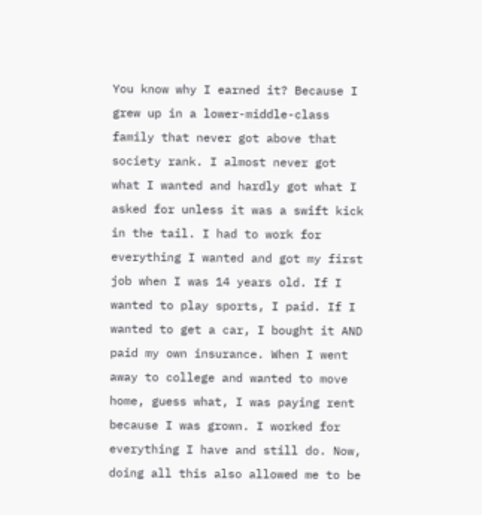You know why I earned it? Because I grew up in a lower-middle-class family that never got above that society rank. I almost never got what I wanted and hardly got what I asked for unless it was a swift kick in the tail. I had to work for everything I wanted and got my first job when I was 14 years old. If I wanted to play sports, I paid. If I wanted to get a car, I bought it AND paid my own insurance. When I went away to college and wanted to move home, guess what, I was paying rent because I was grown. I worked for everything I have and still do. Now, doing all this also allowed me to be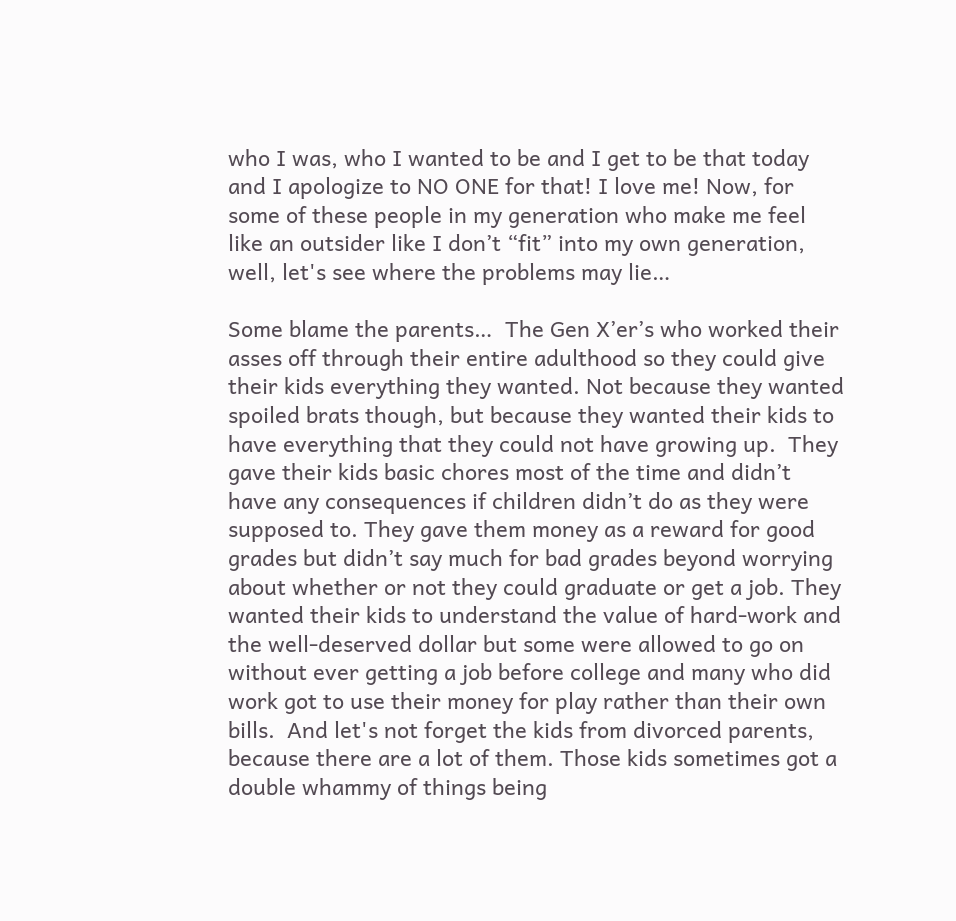who I was, who I wanted to be and I get to be that today and I apologize to NO ONE for that! I love me! Now, for some of these people in my generation who make me feel like an outsider like I don’t “fit” into my own generation, well, let's see where the problems may lie…

Some blame the parents…  The Gen X’er’s who worked their asses off through their entire adulthood so they could give their kids everything they wanted. Not because they wanted spoiled brats though, but because they wanted their kids to have everything that they could not have growing up.  They gave their kids basic chores most of the time and didn’t have any consequences if children didn’t do as they were supposed to. They gave them money as a reward for good grades but didn’t say much for bad grades beyond worrying about whether or not they could graduate or get a job. They wanted their kids to understand the value of hard-work and the well-deserved dollar but some were allowed to go on without ever getting a job before college and many who did work got to use their money for play rather than their own bills.  And let's not forget the kids from divorced parents, because there are a lot of them. Those kids sometimes got a double whammy of things being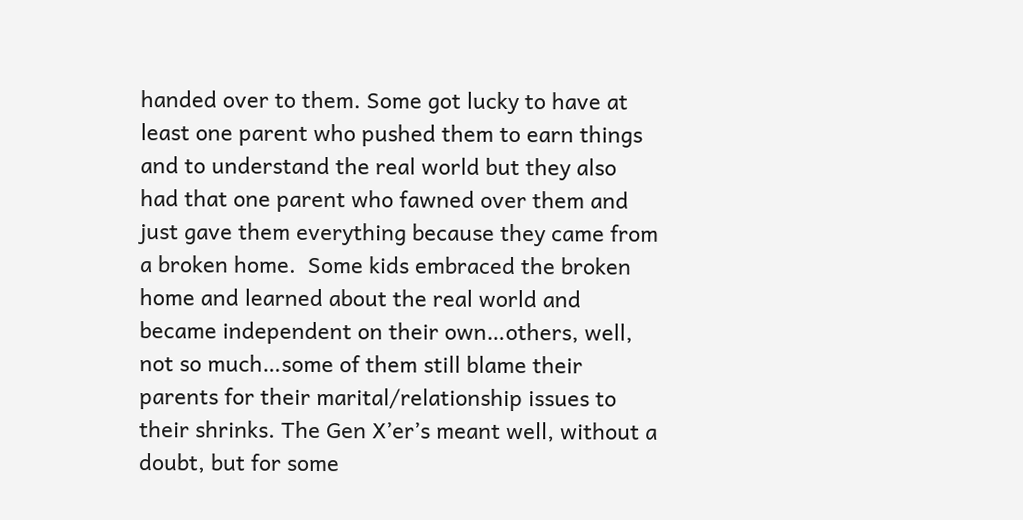handed over to them. Some got lucky to have at least one parent who pushed them to earn things and to understand the real world but they also had that one parent who fawned over them and just gave them everything because they came from a broken home.  Some kids embraced the broken home and learned about the real world and became independent on their own…others, well, not so much…some of them still blame their parents for their marital/relationship issues to their shrinks. The Gen X’er’s meant well, without a doubt, but for some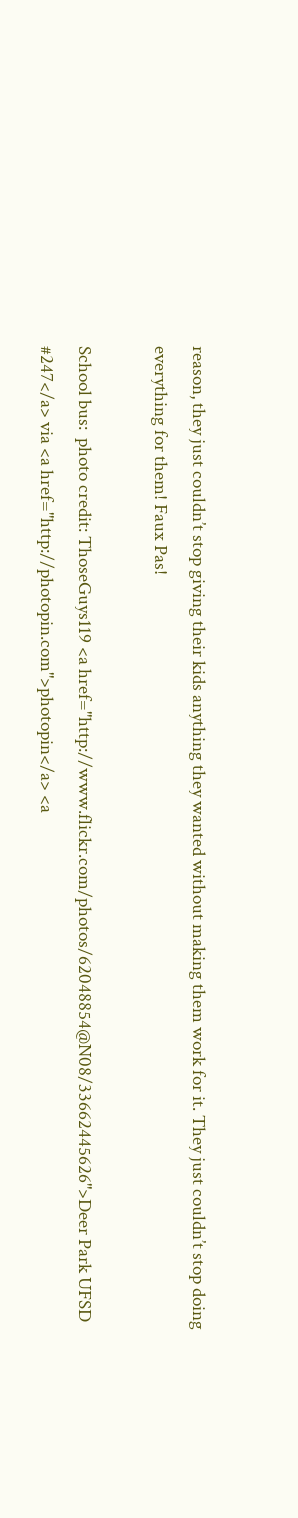reason, they just couldn’t stop giving their kids anything they wanted without making them work for it. They just couldn’t stop doing everything for them! Faux Pas!

School bus:  photo credit: ThoseGuys119 <a href="http://www.flickr.com/photos/62048854@N08/33662445626">Deer Park UFSD #247</a> via <a href="http://photopin.com">photopin</a> <a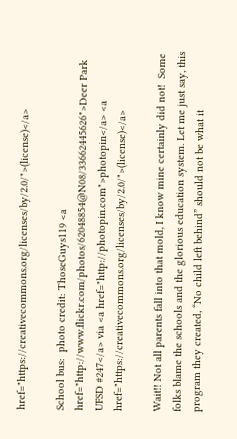href="https://creativecommons.org/licenses/by/2.0/">(license)</a>

School bus:  photo credit: ThoseGuys119 <a href="http://www.flickr.com/photos/62048854@N08/33662445626">Deer Park UFSD #247</a> via <a href="http://photopin.com">photopin</a> <a href="https://creativecommons.org/licenses/by/2.0/">(license)</a>

Wait!! Not all parents fall into that mold, I know mine certainly did not!  Some folks blame the schools and the glorious education system. Let me just say, this program they created, “No child left behind” should not be what it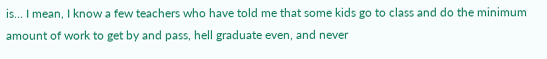is… I mean, I know a few teachers who have told me that some kids go to class and do the minimum amount of work to get by and pass, hell graduate even, and never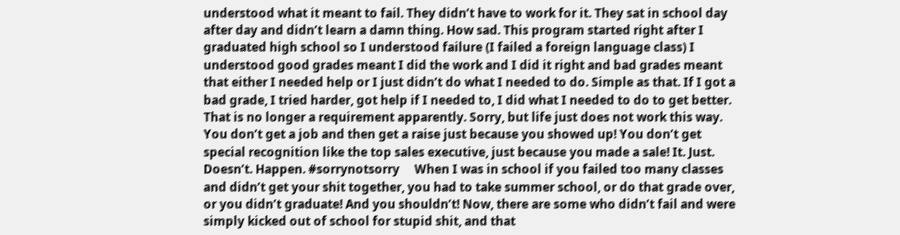understood what it meant to fail. They didn’t have to work for it. They sat in school day after day and didn’t learn a damn thing. How sad. This program started right after I graduated high school so I understood failure (I failed a foreign language class) I understood good grades meant I did the work and I did it right and bad grades meant that either I needed help or I just didn’t do what I needed to do. Simple as that. If I got a bad grade, I tried harder, got help if I needed to, I did what I needed to do to get better. That is no longer a requirement apparently. Sorry, but life just does not work this way. You don’t get a job and then get a raise just because you showed up! You don’t get special recognition like the top sales executive, just because you made a sale! It. Just. Doesn’t. Happen. #sorrynotsorry     When I was in school if you failed too many classes and didn’t get your shit together, you had to take summer school, or do that grade over, or you didn’t graduate! And you shouldn’t! Now, there are some who didn’t fail and were simply kicked out of school for stupid shit, and that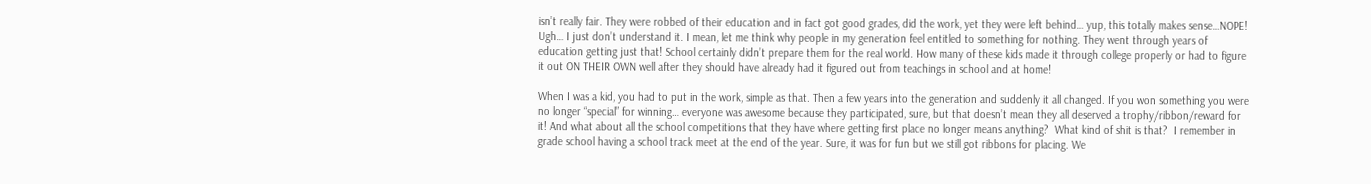isn’t really fair. They were robbed of their education and in fact got good grades, did the work, yet they were left behind… yup, this totally makes sense…NOPE! Ugh… I just don’t understand it. I mean, let me think why people in my generation feel entitled to something for nothing. They went through years of education getting just that! School certainly didn’t prepare them for the real world. How many of these kids made it through college properly or had to figure it out ON THEIR OWN well after they should have already had it figured out from teachings in school and at home!

When I was a kid, you had to put in the work, simple as that. Then a few years into the generation and suddenly it all changed. If you won something you were no longer “special” for winning… everyone was awesome because they participated, sure, but that doesn’t mean they all deserved a trophy/ribbon/reward for it! And what about all the school competitions that they have where getting first place no longer means anything?  What kind of shit is that?  I remember in grade school having a school track meet at the end of the year. Sure, it was for fun but we still got ribbons for placing. We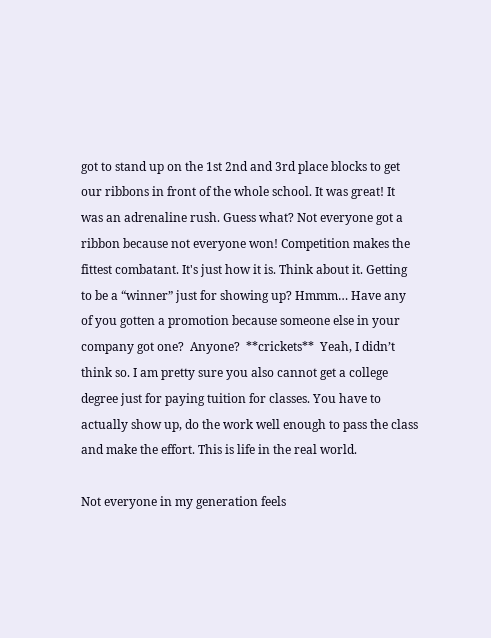got to stand up on the 1st 2nd and 3rd place blocks to get our ribbons in front of the whole school. It was great! It was an adrenaline rush. Guess what? Not everyone got a ribbon because not everyone won! Competition makes the fittest combatant. It's just how it is. Think about it. Getting to be a “winner” just for showing up? Hmmm… Have any of you gotten a promotion because someone else in your company got one?  Anyone?  **crickets**  Yeah, I didn’t think so. I am pretty sure you also cannot get a college degree just for paying tuition for classes. You have to actually show up, do the work well enough to pass the class and make the effort. This is life in the real world.

Not everyone in my generation feels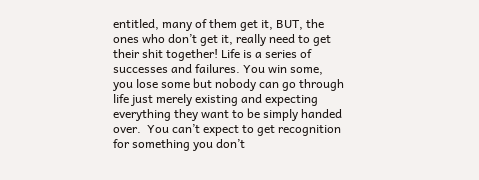entitled, many of them get it, BUT, the ones who don’t get it, really need to get their shit together! Life is a series of successes and failures. You win some, you lose some but nobody can go through life just merely existing and expecting everything they want to be simply handed over.  You can’t expect to get recognition for something you don’t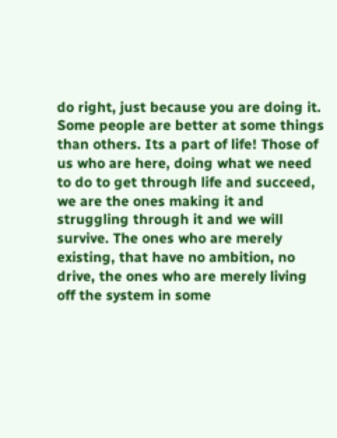do right, just because you are doing it. Some people are better at some things than others. Its a part of life! Those of us who are here, doing what we need to do to get through life and succeed, we are the ones making it and struggling through it and we will survive. The ones who are merely existing, that have no ambition, no drive, the ones who are merely living off the system in some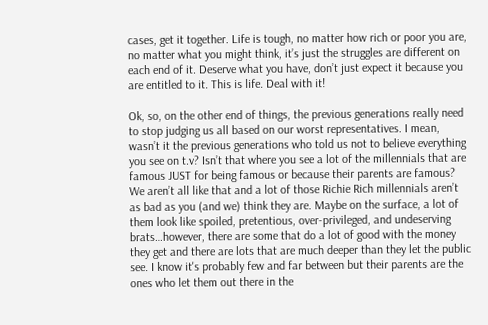cases, get it together. Life is tough, no matter how rich or poor you are, no matter what you might think, it’s just the struggles are different on each end of it. Deserve what you have, don’t just expect it because you are entitled to it. This is life. Deal with it!

Ok, so, on the other end of things, the previous generations really need to stop judging us all based on our worst representatives. I mean, wasn’t it the previous generations who told us not to believe everything you see on t.v? Isn’t that where you see a lot of the millennials that are famous JUST for being famous or because their parents are famous? We aren’t all like that and a lot of those Richie Rich millennials aren’t as bad as you (and we) think they are. Maybe on the surface, a lot of them look like spoiled, pretentious, over-privileged, and undeserving brats…however, there are some that do a lot of good with the money they get and there are lots that are much deeper than they let the public see. I know it's probably few and far between but their parents are the ones who let them out there in the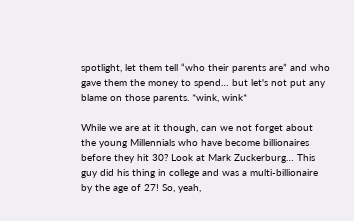spotlight, let them tell “who their parents are” and who gave them the money to spend… but let's not put any blame on those parents. *wink, wink*

While we are at it though, can we not forget about the young Millennials who have become billionaires before they hit 30? Look at Mark Zuckerburg… This guy did his thing in college and was a multi-billionaire by the age of 27! So, yeah,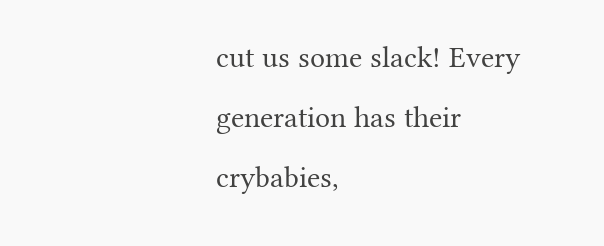cut us some slack! Every generation has their crybabies,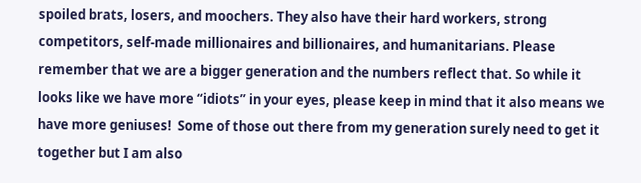spoiled brats, losers, and moochers. They also have their hard workers, strong competitors, self-made millionaires and billionaires, and humanitarians. Please remember that we are a bigger generation and the numbers reflect that. So while it looks like we have more “idiots” in your eyes, please keep in mind that it also means we have more geniuses!  Some of those out there from my generation surely need to get it together but I am also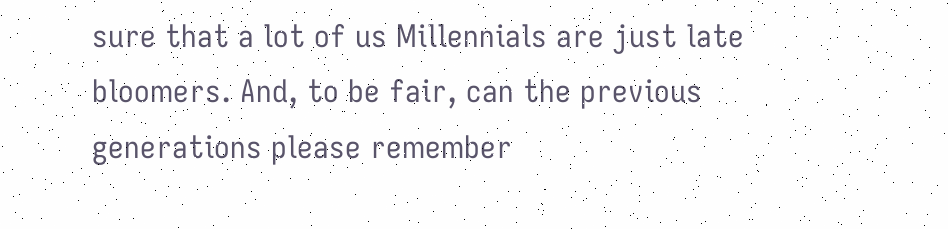sure that a lot of us Millennials are just late bloomers. And, to be fair, can the previous generations please remember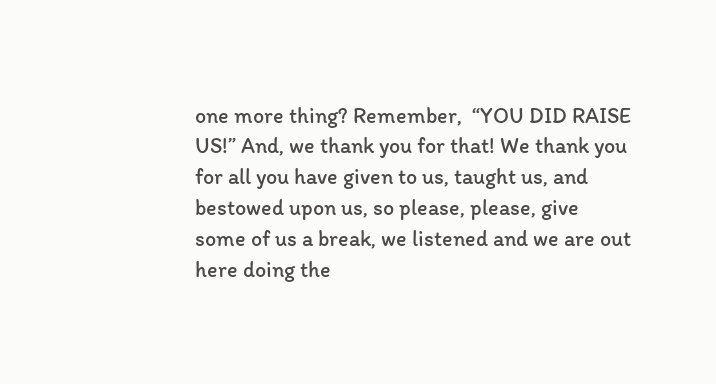one more thing? Remember,  “YOU DID RAISE US!” And, we thank you for that! We thank you for all you have given to us, taught us, and bestowed upon us, so please, please, give some of us a break, we listened and we are out here doing the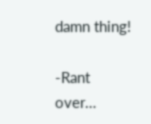damn thing!

-Rant over…